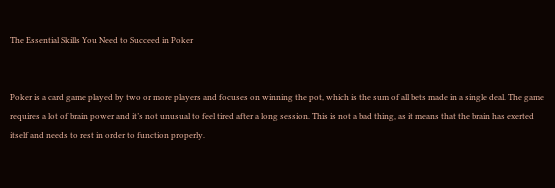The Essential Skills You Need to Succeed in Poker


Poker is a card game played by two or more players and focuses on winning the pot, which is the sum of all bets made in a single deal. The game requires a lot of brain power and it’s not unusual to feel tired after a long session. This is not a bad thing, as it means that the brain has exerted itself and needs to rest in order to function properly.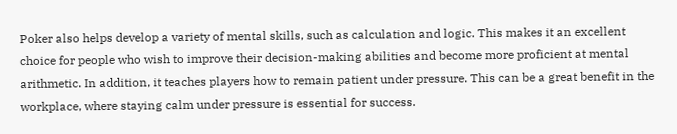Poker also helps develop a variety of mental skills, such as calculation and logic. This makes it an excellent choice for people who wish to improve their decision-making abilities and become more proficient at mental arithmetic. In addition, it teaches players how to remain patient under pressure. This can be a great benefit in the workplace, where staying calm under pressure is essential for success.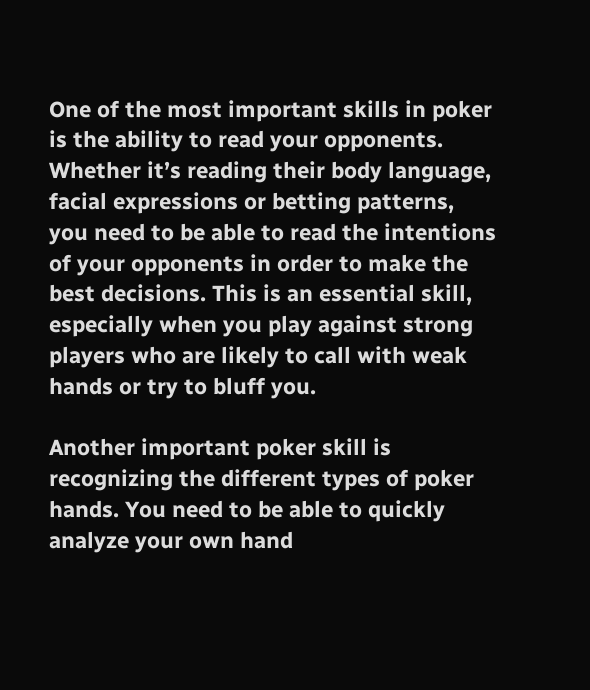One of the most important skills in poker is the ability to read your opponents. Whether it’s reading their body language, facial expressions or betting patterns, you need to be able to read the intentions of your opponents in order to make the best decisions. This is an essential skill, especially when you play against strong players who are likely to call with weak hands or try to bluff you.

Another important poker skill is recognizing the different types of poker hands. You need to be able to quickly analyze your own hand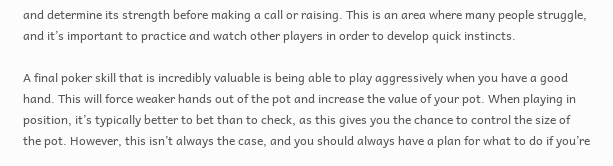and determine its strength before making a call or raising. This is an area where many people struggle, and it’s important to practice and watch other players in order to develop quick instincts.

A final poker skill that is incredibly valuable is being able to play aggressively when you have a good hand. This will force weaker hands out of the pot and increase the value of your pot. When playing in position, it’s typically better to bet than to check, as this gives you the chance to control the size of the pot. However, this isn’t always the case, and you should always have a plan for what to do if you’re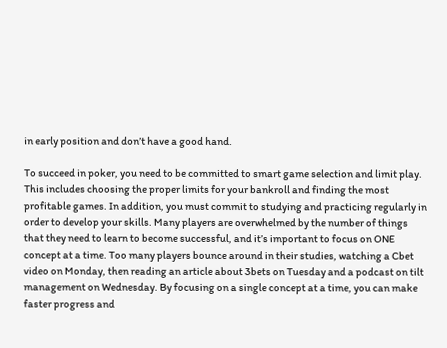in early position and don’t have a good hand.

To succeed in poker, you need to be committed to smart game selection and limit play. This includes choosing the proper limits for your bankroll and finding the most profitable games. In addition, you must commit to studying and practicing regularly in order to develop your skills. Many players are overwhelmed by the number of things that they need to learn to become successful, and it’s important to focus on ONE concept at a time. Too many players bounce around in their studies, watching a Cbet video on Monday, then reading an article about 3bets on Tuesday and a podcast on tilt management on Wednesday. By focusing on a single concept at a time, you can make faster progress and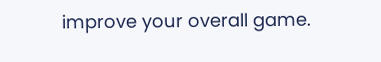improve your overall game.